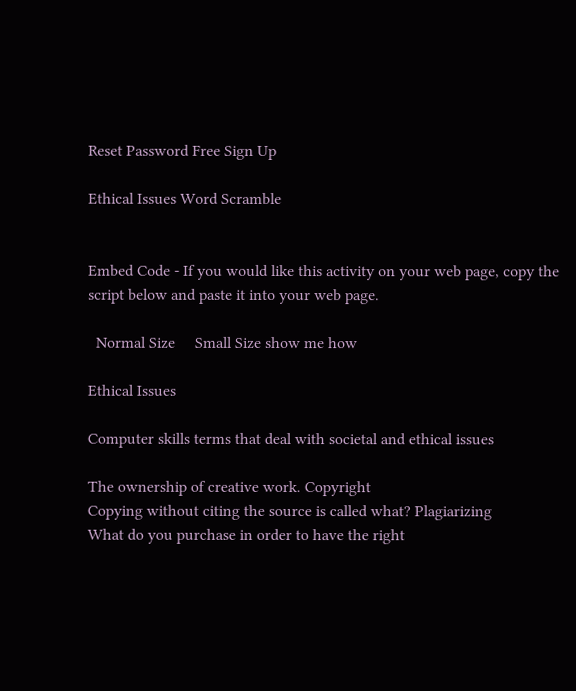Reset Password Free Sign Up

Ethical Issues Word Scramble


Embed Code - If you would like this activity on your web page, copy the script below and paste it into your web page.

  Normal Size     Small Size show me how

Ethical Issues

Computer skills terms that deal with societal and ethical issues

The ownership of creative work. Copyright
Copying without citing the source is called what? Plagiarizing
What do you purchase in order to have the right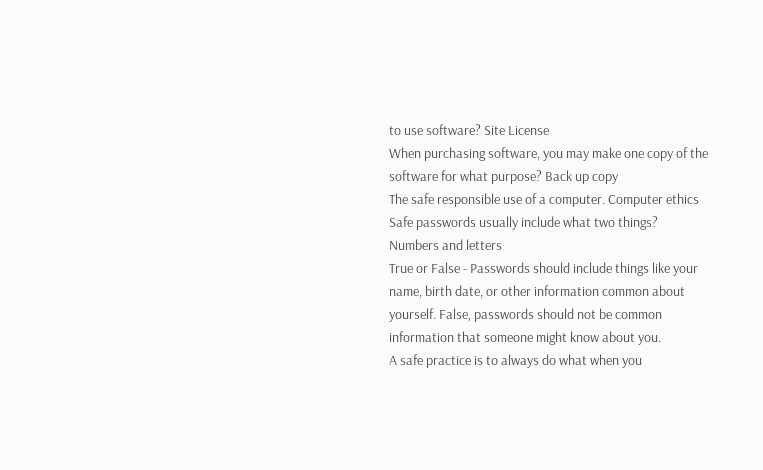to use software? Site License
When purchasing software, you may make one copy of the software for what purpose? Back up copy
The safe responsible use of a computer. Computer ethics
Safe passwords usually include what two things? Numbers and letters
True or False - Passwords should include things like your name, birth date, or other information common about yourself. False, passwords should not be common information that someone might know about you.
A safe practice is to always do what when you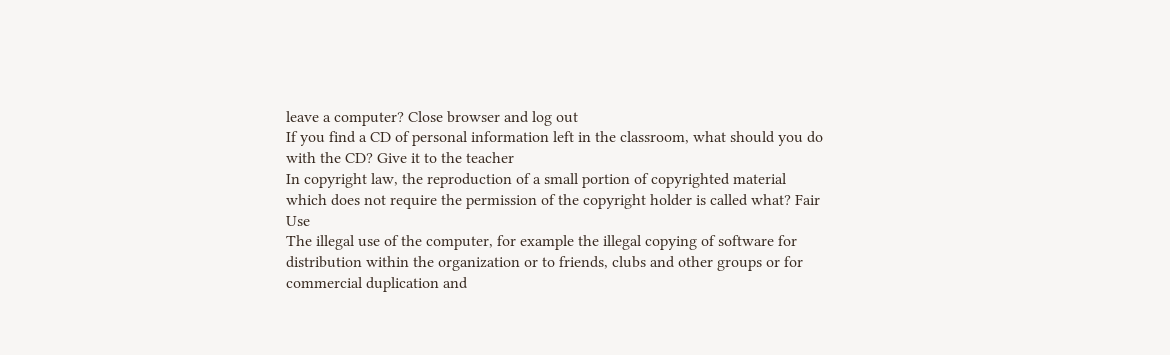leave a computer? Close browser and log out
If you find a CD of personal information left in the classroom, what should you do with the CD? Give it to the teacher
In copyright law, the reproduction of a small portion of copyrighted material which does not require the permission of the copyright holder is called what? Fair Use
The illegal use of the computer, for example the illegal copying of software for distribution within the organization or to friends, clubs and other groups or for commercial duplication and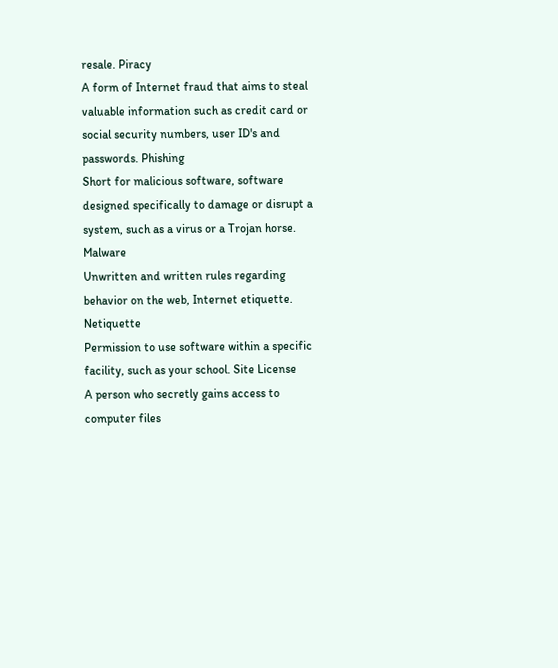resale. Piracy
A form of Internet fraud that aims to steal valuable information such as credit card or social security numbers, user ID's and passwords. Phishing
Short for malicious software, software designed specifically to damage or disrupt a system, such as a virus or a Trojan horse. Malware
Unwritten and written rules regarding behavior on the web, Internet etiquette. Netiquette
Permission to use software within a specific facility, such as your school. Site License
A person who secretly gains access to computer files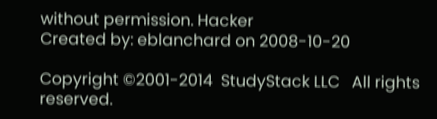without permission. Hacker
Created by: eblanchard on 2008-10-20

Copyright ©2001-2014  StudyStack LLC   All rights reserved.